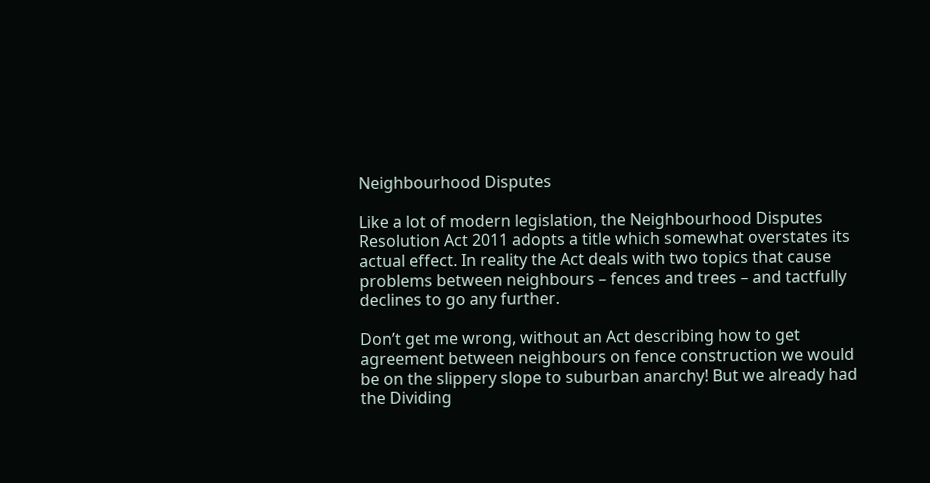Neighbourhood Disputes

Like a lot of modern legislation, the Neighbourhood Disputes Resolution Act 2011 adopts a title which somewhat overstates its actual effect. In reality the Act deals with two topics that cause problems between neighbours – fences and trees – and tactfully declines to go any further.

Don’t get me wrong, without an Act describing how to get agreement between neighbours on fence construction we would be on the slippery slope to suburban anarchy! But we already had the Dividing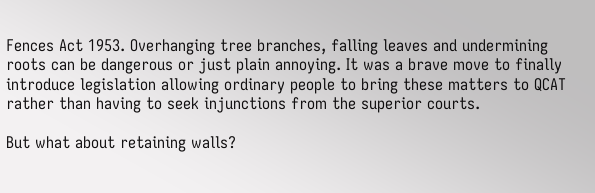Fences Act 1953. Overhanging tree branches, falling leaves and undermining roots can be dangerous or just plain annoying. It was a brave move to finally introduce legislation allowing ordinary people to bring these matters to QCAT rather than having to seek injunctions from the superior courts.

But what about retaining walls?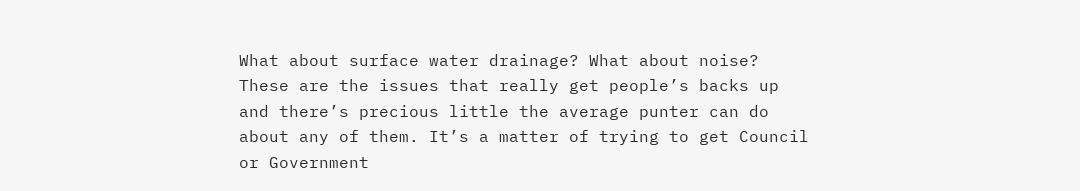What about surface water drainage? What about noise? These are the issues that really get people’s backs up and there’s precious little the average punter can do about any of them. It’s a matter of trying to get Council or Government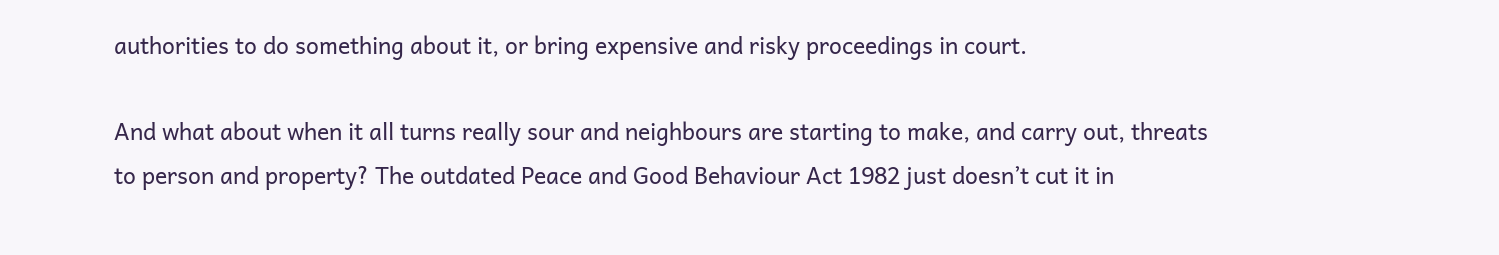authorities to do something about it, or bring expensive and risky proceedings in court.

And what about when it all turns really sour and neighbours are starting to make, and carry out, threats to person and property? The outdated Peace and Good Behaviour Act 1982 just doesn’t cut it in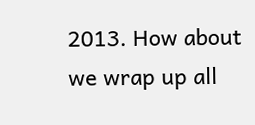2013. How about we wrap up all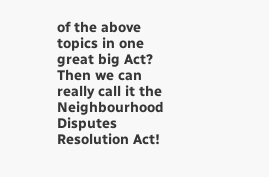of the above topics in one great big Act? Then we can really call it the Neighbourhood Disputes Resolution Act!